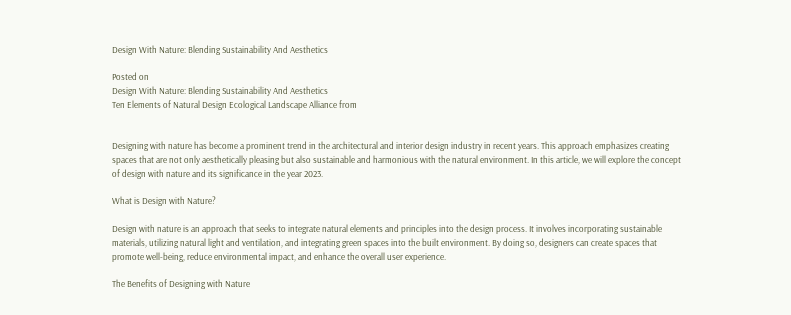Design With Nature: Blending Sustainability And Aesthetics

Posted on
Design With Nature: Blending Sustainability And Aesthetics
Ten Elements of Natural Design Ecological Landscape Alliance from


Designing with nature has become a prominent trend in the architectural and interior design industry in recent years. This approach emphasizes creating spaces that are not only aesthetically pleasing but also sustainable and harmonious with the natural environment. In this article, we will explore the concept of design with nature and its significance in the year 2023.

What is Design with Nature?

Design with nature is an approach that seeks to integrate natural elements and principles into the design process. It involves incorporating sustainable materials, utilizing natural light and ventilation, and integrating green spaces into the built environment. By doing so, designers can create spaces that promote well-being, reduce environmental impact, and enhance the overall user experience.

The Benefits of Designing with Nature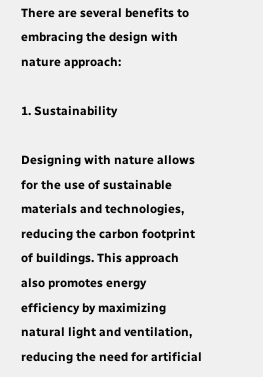There are several benefits to embracing the design with nature approach:

1. Sustainability

Designing with nature allows for the use of sustainable materials and technologies, reducing the carbon footprint of buildings. This approach also promotes energy efficiency by maximizing natural light and ventilation, reducing the need for artificial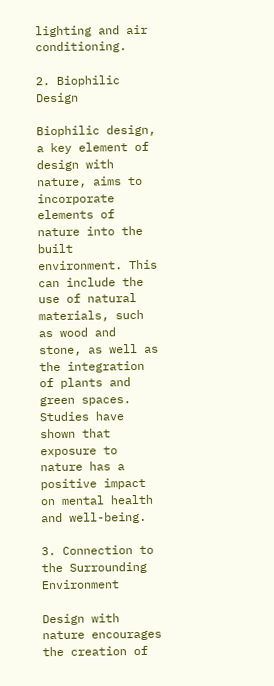lighting and air conditioning.

2. Biophilic Design

Biophilic design, a key element of design with nature, aims to incorporate elements of nature into the built environment. This can include the use of natural materials, such as wood and stone, as well as the integration of plants and green spaces. Studies have shown that exposure to nature has a positive impact on mental health and well-being.

3. Connection to the Surrounding Environment

Design with nature encourages the creation of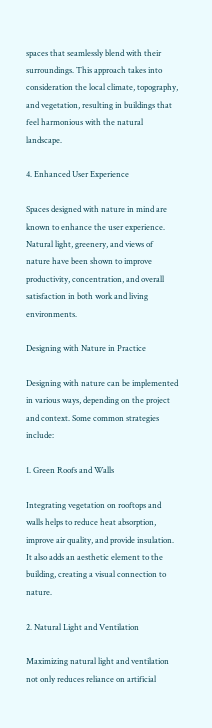spaces that seamlessly blend with their surroundings. This approach takes into consideration the local climate, topography, and vegetation, resulting in buildings that feel harmonious with the natural landscape.

4. Enhanced User Experience

Spaces designed with nature in mind are known to enhance the user experience. Natural light, greenery, and views of nature have been shown to improve productivity, concentration, and overall satisfaction in both work and living environments.

Designing with Nature in Practice

Designing with nature can be implemented in various ways, depending on the project and context. Some common strategies include:

1. Green Roofs and Walls

Integrating vegetation on rooftops and walls helps to reduce heat absorption, improve air quality, and provide insulation. It also adds an aesthetic element to the building, creating a visual connection to nature.

2. Natural Light and Ventilation

Maximizing natural light and ventilation not only reduces reliance on artificial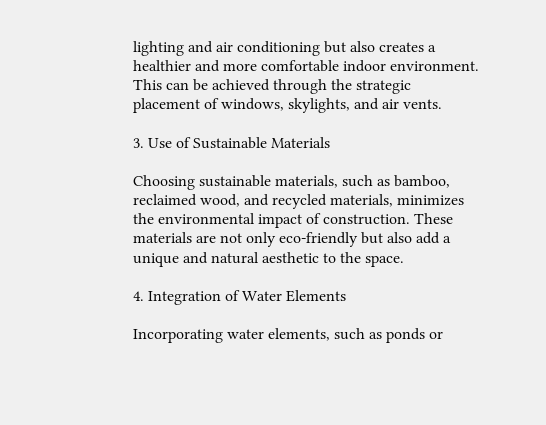lighting and air conditioning but also creates a healthier and more comfortable indoor environment. This can be achieved through the strategic placement of windows, skylights, and air vents.

3. Use of Sustainable Materials

Choosing sustainable materials, such as bamboo, reclaimed wood, and recycled materials, minimizes the environmental impact of construction. These materials are not only eco-friendly but also add a unique and natural aesthetic to the space.

4. Integration of Water Elements

Incorporating water elements, such as ponds or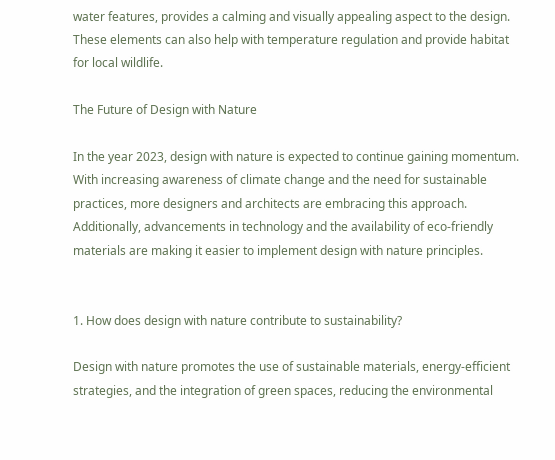water features, provides a calming and visually appealing aspect to the design. These elements can also help with temperature regulation and provide habitat for local wildlife.

The Future of Design with Nature

In the year 2023, design with nature is expected to continue gaining momentum. With increasing awareness of climate change and the need for sustainable practices, more designers and architects are embracing this approach. Additionally, advancements in technology and the availability of eco-friendly materials are making it easier to implement design with nature principles.


1. How does design with nature contribute to sustainability?

Design with nature promotes the use of sustainable materials, energy-efficient strategies, and the integration of green spaces, reducing the environmental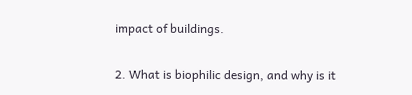impact of buildings.

2. What is biophilic design, and why is it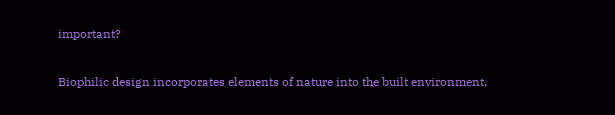important?

Biophilic design incorporates elements of nature into the built environment,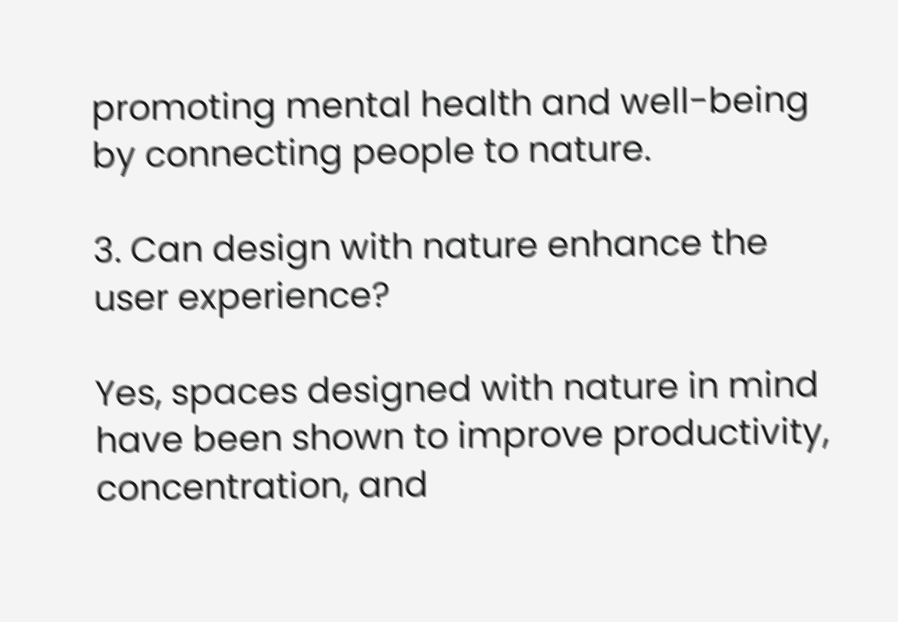promoting mental health and well-being by connecting people to nature.

3. Can design with nature enhance the user experience?

Yes, spaces designed with nature in mind have been shown to improve productivity, concentration, and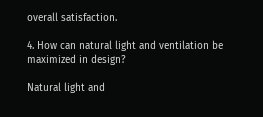overall satisfaction.

4. How can natural light and ventilation be maximized in design?

Natural light and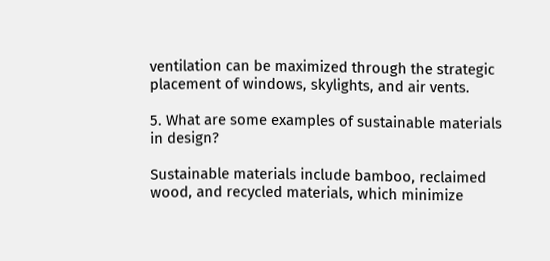ventilation can be maximized through the strategic placement of windows, skylights, and air vents.

5. What are some examples of sustainable materials in design?

Sustainable materials include bamboo, reclaimed wood, and recycled materials, which minimize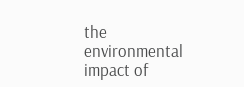the environmental impact of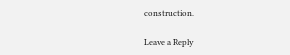construction.

Leave a Reply